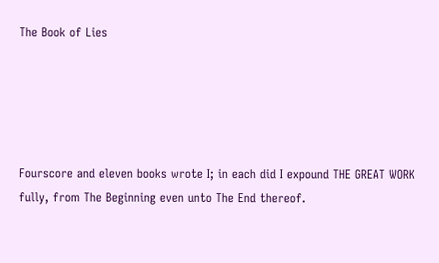The Book of Lies





Fourscore and eleven books wrote I; in each did I expound THE GREAT WORK fully, from The Beginning even unto The End thereof.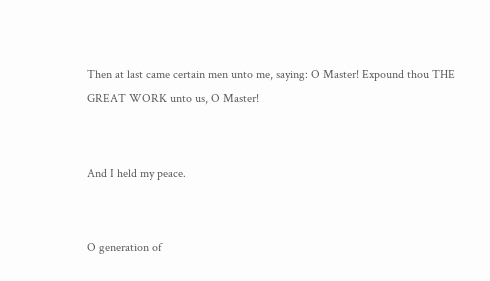Then at last came certain men unto me, saying: O Master! Expound thou THE GREAT WORK unto us, O Master!


And I held my peace.


O generation of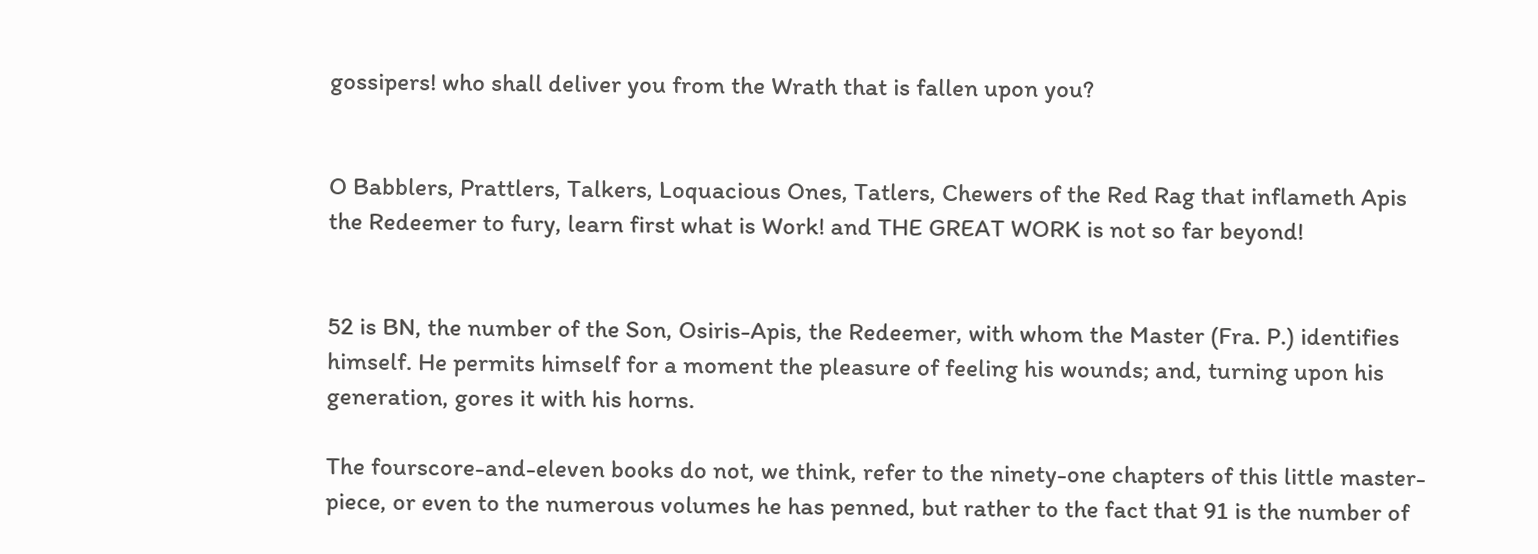gossipers! who shall deliver you from the Wrath that is fallen upon you?


O Babblers, Prattlers, Talkers, Loquacious Ones, Tatlers, Chewers of the Red Rag that inflameth Apis the Redeemer to fury, learn first what is Work! and THE GREAT WORK is not so far beyond!


52 is BN, the number of the Son, Osiris-Apis, the Redeemer, with whom the Master (Fra. P.) identifies himself. He permits himself for a moment the pleasure of feeling his wounds; and, turning upon his generation, gores it with his horns.

The fourscore-and-eleven books do not, we think, refer to the ninety-one chapters of this little master-piece, or even to the numerous volumes he has penned, but rather to the fact that 91 is the number of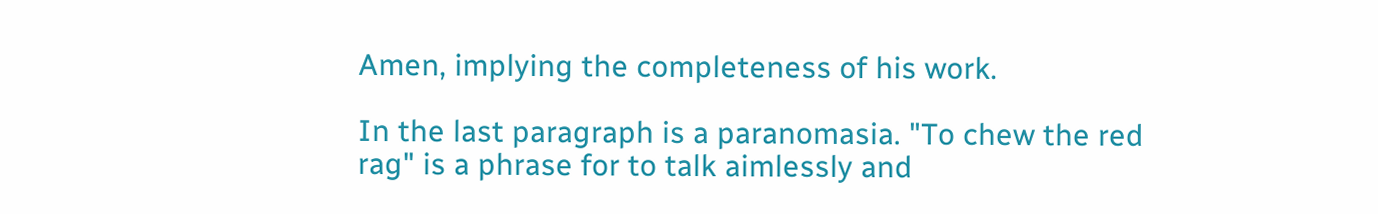Amen, implying the completeness of his work.

In the last paragraph is a paranomasia. "To chew the red rag" is a phrase for to talk aimlessly and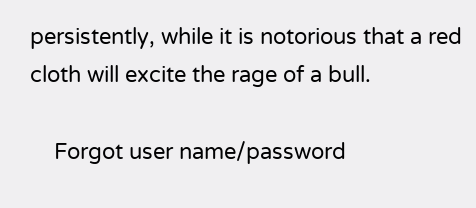persistently, while it is notorious that a red cloth will excite the rage of a bull.

    Forgot user name/password